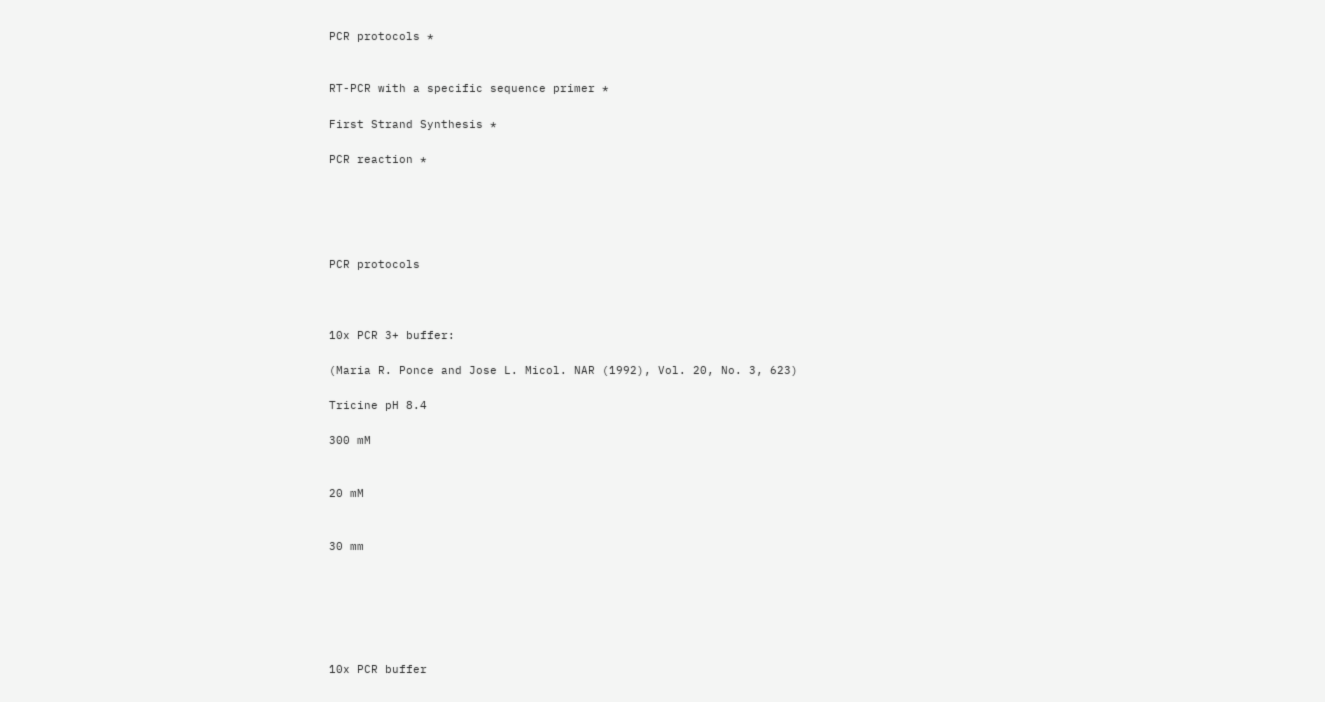PCR protocols *


RT-PCR with a specific sequence primer *

First Strand Synthesis *

PCR reaction *





PCR protocols



10x PCR 3+ buffer:

(Maria R. Ponce and Jose L. Micol. NAR (1992), Vol. 20, No. 3, 623)

Tricine pH 8.4

300 mM


20 mM


30 mm






10x PCR buffer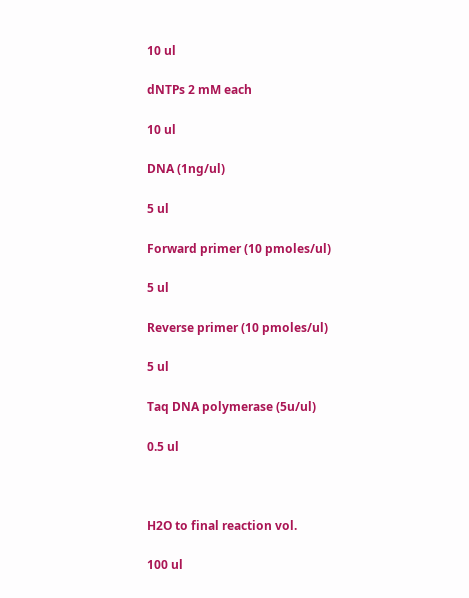10 ul

dNTPs 2 mM each

10 ul

DNA (1ng/ul)

5 ul

Forward primer (10 pmoles/ul)

5 ul

Reverse primer (10 pmoles/ul)

5 ul

Taq DNA polymerase (5u/ul)

0.5 ul



H2O to final reaction vol.

100 ul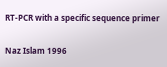RT-PCR with a specific sequence primer

Naz Islam 1996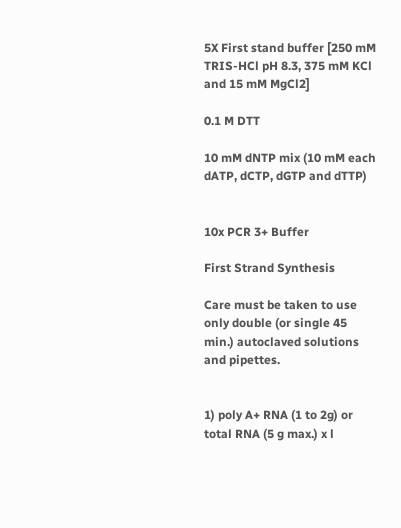5X First stand buffer [250 mM TRIS-HCl pH 8.3, 375 mM KCl and 15 mM MgCl2]

0.1 M DTT

10 mM dNTP mix (10 mM each dATP, dCTP, dGTP and dTTP)


10x PCR 3+ Buffer

First Strand Synthesis

Care must be taken to use only double (or single 45 min.) autoclaved solutions and pipettes.


1) poly A+ RNA (1 to 2g) or total RNA (5 g max.) x l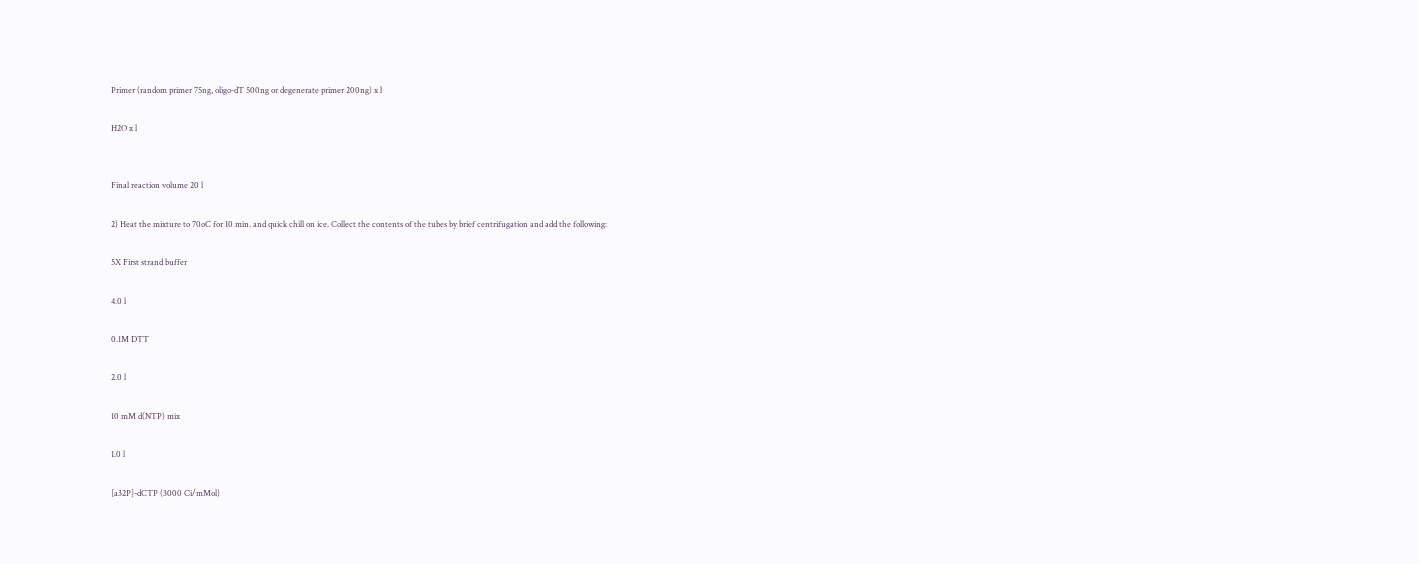Primer (random primer 75ng, oligo-dT 500ng or degenerate primer 200ng) x l

H2O x l


Final reaction volume 20 l

2) Heat the mixture to 70oC for 10 min. and quick chill on ice. Collect the contents of the tubes by brief centrifugation and add the following:

5X First strand buffer

4.0 l

0.1M DTT

2.0 l

10 mM d(NTP) mix

1.0 l

[a32P]-dCTP (3000 Ci/mMol)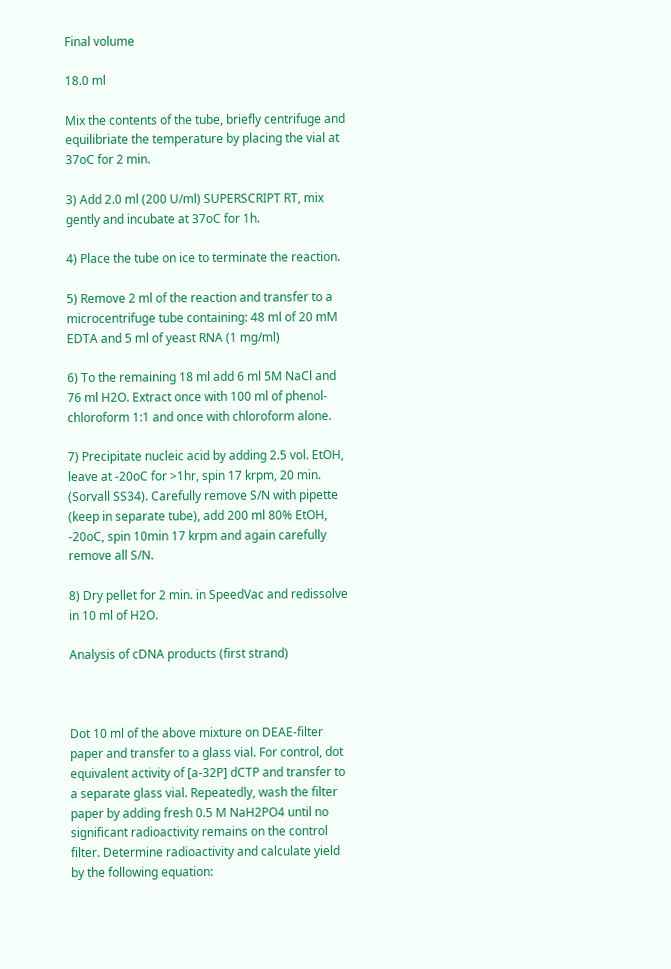Final volume

18.0 ml

Mix the contents of the tube, briefly centrifuge and equilibriate the temperature by placing the vial at 37oC for 2 min.

3) Add 2.0 ml (200 U/ml) SUPERSCRIPT RT, mix gently and incubate at 37oC for 1h.

4) Place the tube on ice to terminate the reaction.

5) Remove 2 ml of the reaction and transfer to a microcentrifuge tube containing: 48 ml of 20 mM EDTA and 5 ml of yeast RNA (1 mg/ml)

6) To the remaining 18 ml add 6 ml 5M NaCl and 76 ml H2O. Extract once with 100 ml of phenol-chloroform 1:1 and once with chloroform alone.

7) Precipitate nucleic acid by adding 2.5 vol. EtOH, leave at -20oC for >1hr, spin 17 krpm, 20 min. (Sorvall SS34). Carefully remove S/N with pipette (keep in separate tube), add 200 ml 80% EtOH, -20oC, spin 10min 17 krpm and again carefully remove all S/N.

8) Dry pellet for 2 min. in SpeedVac and redissolve in 10 ml of H2O.

Analysis of cDNA products (first strand)



Dot 10 ml of the above mixture on DEAE-filter paper and transfer to a glass vial. For control, dot equivalent activity of [a-32P] dCTP and transfer to a separate glass vial. Repeatedly, wash the filter paper by adding fresh 0.5 M NaH2PO4 until no significant radioactivity remains on the control filter. Determine radioactivity and calculate yield by the following equation: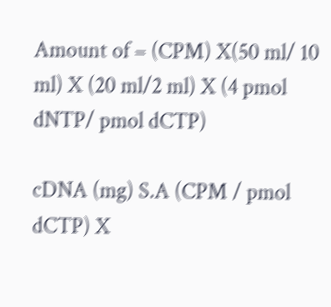Amount of = (CPM) X(50 ml/ 10 ml) X (20 ml/2 ml) X (4 pmol dNTP/ pmol dCTP)

cDNA (mg) S.A (CPM / pmol dCTP) X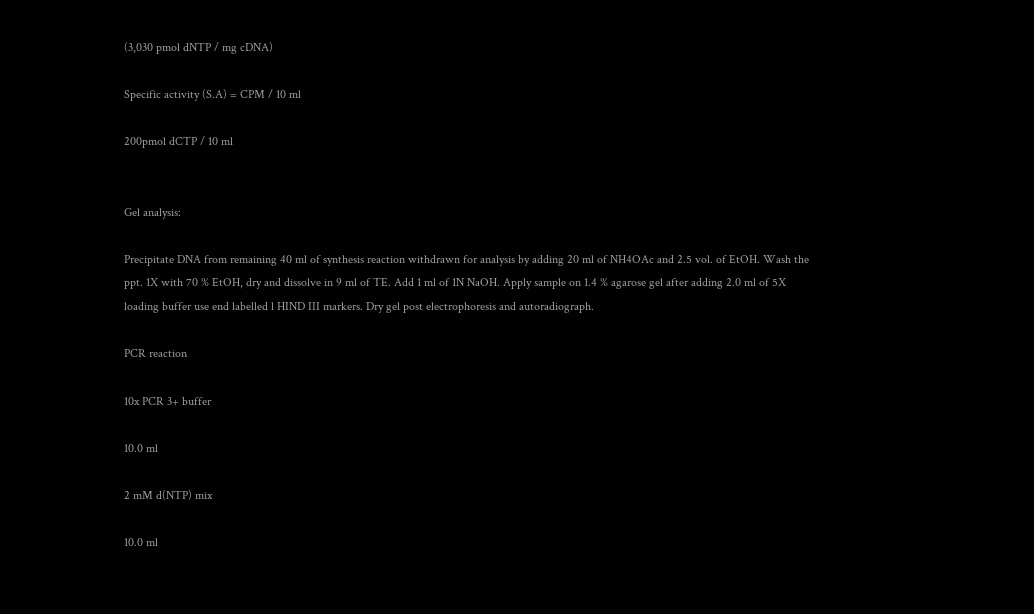(3,030 pmol dNTP / mg cDNA)

Specific activity (S.A) = CPM / 10 ml

200pmol dCTP / 10 ml


Gel analysis:

Precipitate DNA from remaining 40 ml of synthesis reaction withdrawn for analysis by adding 20 ml of NH4OAc and 2.5 vol. of EtOH. Wash the ppt. 1X with 70 % EtOH, dry and dissolve in 9 ml of TE. Add 1 ml of 1N NaOH. Apply sample on 1.4 % agarose gel after adding 2.0 ml of 5X loading buffer use end labelled l HIND III markers. Dry gel post electrophoresis and autoradiograph.

PCR reaction

10x PCR 3+ buffer

10.0 ml

2 mM d(NTP) mix

10.0 ml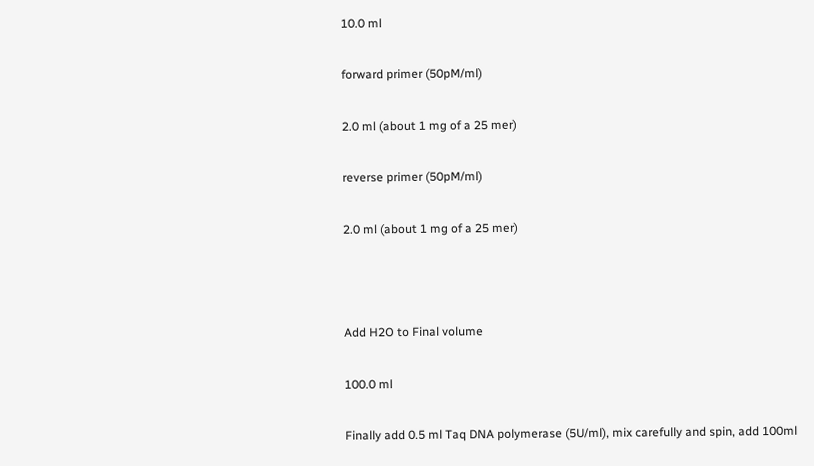10.0 ml

forward primer (50pM/ml)

2.0 ml (about 1 mg of a 25 mer)

reverse primer (50pM/ml)

2.0 ml (about 1 mg of a 25 mer)



Add H2O to Final volume

100.0 ml

Finally add 0.5 ml Taq DNA polymerase (5U/ml), mix carefully and spin, add 100ml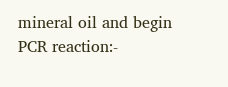mineral oil and begin PCR reaction:-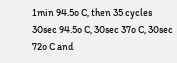1min 94.5o C, then 35 cycles 30sec 94.5o C, 30sec 37o C, 30sec 72o C and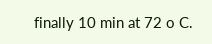finally 10 min at 72 o C.